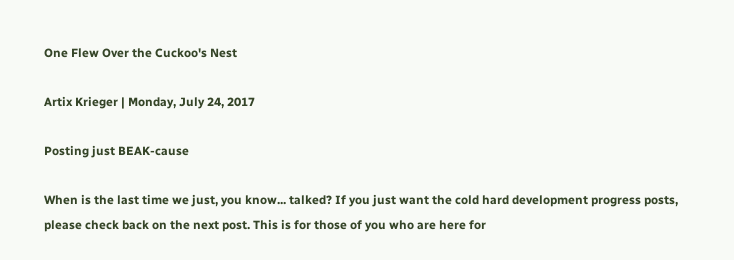One Flew Over the Cuckoo's Nest

Artix Krieger | Monday, July 24, 2017

Posting just BEAK-cause

When is the last time we just, you know... talked? If you just want the cold hard development progress posts, please check back on the next post. This is for those of you who are here for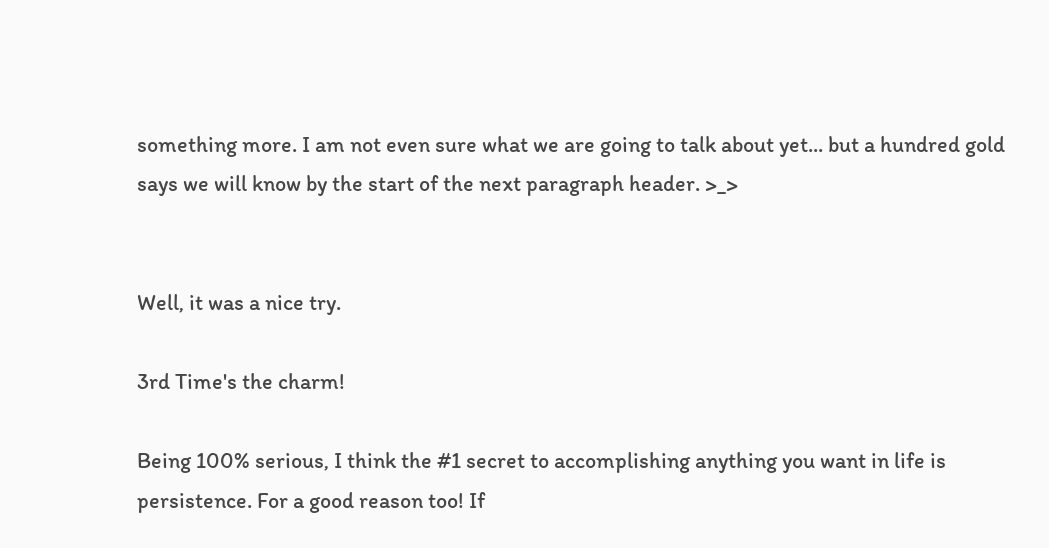something more. I am not even sure what we are going to talk about yet... but a hundred gold says we will know by the start of the next paragraph header. >_>


Well, it was a nice try.

3rd Time's the charm!

Being 100% serious, I think the #1 secret to accomplishing anything you want in life is persistence. For a good reason too! If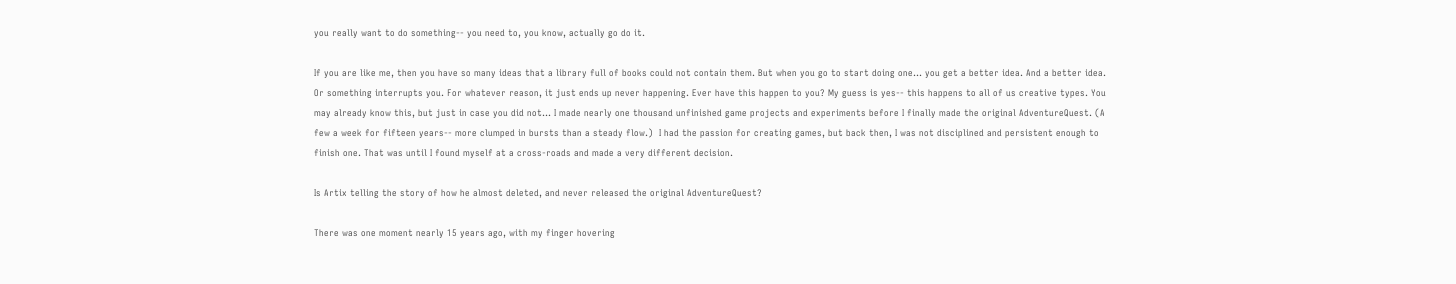you really want to do something-- you need to, you know, actually go do it.

If you are like me, then you have so many ideas that a library full of books could not contain them. But when you go to start doing one... you get a better idea. And a better idea. Or something interrupts you. For whatever reason, it just ends up never happening. Ever have this happen to you? My guess is yes-- this happens to all of us creative types. You may already know this, but just in case you did not... I made nearly one thousand unfinished game projects and experiments before I finally made the original AdventureQuest. (A few a week for fifteen years-- more clumped in bursts than a steady flow.)  I had the passion for creating games, but back then, I was not disciplined and persistent enough to finish one. That was until I found myself at a cross-roads and made a very different decision.

Is Artix telling the story of how he almost deleted, and never released the original AdventureQuest?

There was one moment nearly 15 years ago, with my finger hovering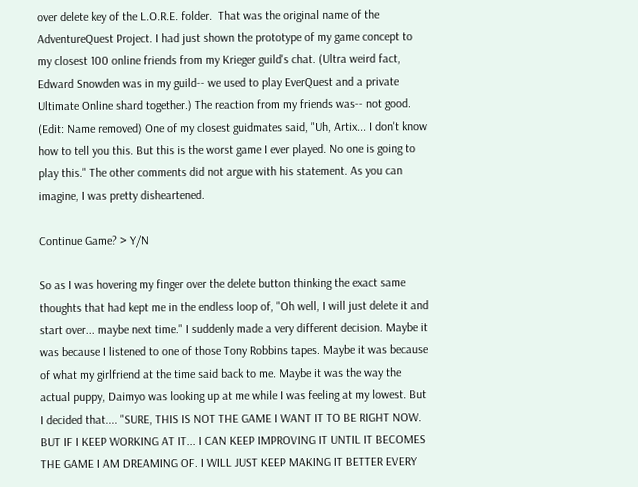over delete key of the L.O.R.E. folder.  That was the original name of the AdventureQuest Project. I had just shown the prototype of my game concept to my closest 100 online friends from my Krieger guild's chat. (Ultra weird fact, Edward Snowden was in my guild-- we used to play EverQuest and a private Ultimate Online shard together.) The reaction from my friends was-- not good. (Edit: Name removed) One of my closest guidmates said, "Uh, Artix... I don't know how to tell you this. But this is the worst game I ever played. No one is going to play this." The other comments did not argue with his statement. As you can imagine, I was pretty disheartened.

Continue Game? > Y/N

So as I was hovering my finger over the delete button thinking the exact same thoughts that had kept me in the endless loop of, "Oh well, I will just delete it and start over... maybe next time." I suddenly made a very different decision. Maybe it was because I listened to one of those Tony Robbins tapes. Maybe it was because of what my girlfriend at the time said back to me. Maybe it was the way the actual puppy, Daimyo was looking up at me while I was feeling at my lowest. But I decided that.... "SURE, THIS IS NOT THE GAME I WANT IT TO BE RIGHT NOW. BUT IF I KEEP WORKING AT IT... I CAN KEEP IMPROVING IT UNTIL IT BECOMES THE GAME I AM DREAMING OF. I WILL JUST KEEP MAKING IT BETTER EVERY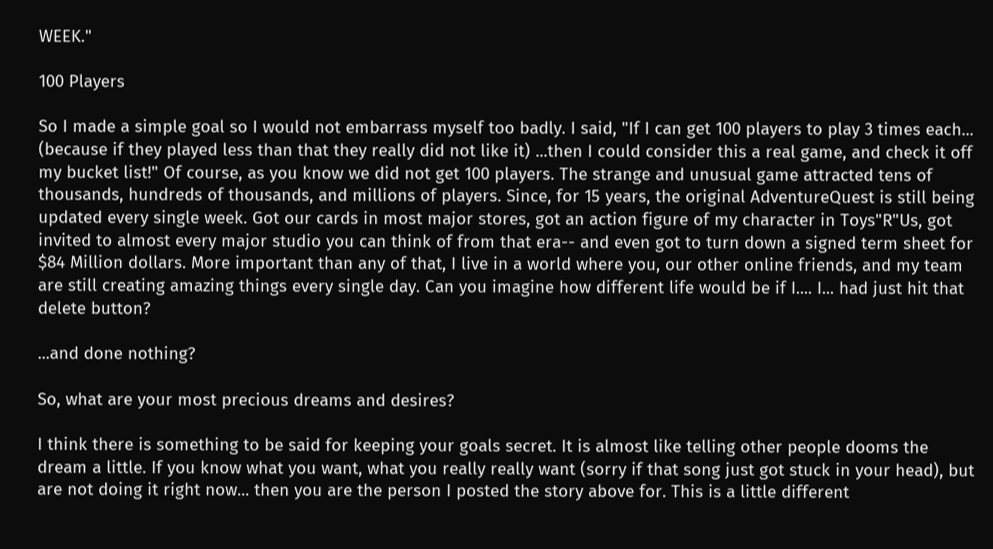WEEK."

100 Players

So I made a simple goal so I would not embarrass myself too badly. I said, "If I can get 100 players to play 3 times each... (because if they played less than that they really did not like it) ...then I could consider this a real game, and check it off my bucket list!" Of course, as you know we did not get 100 players. The strange and unusual game attracted tens of thousands, hundreds of thousands, and millions of players. Since, for 15 years, the original AdventureQuest is still being updated every single week. Got our cards in most major stores, got an action figure of my character in Toys"R"Us, got invited to almost every major studio you can think of from that era-- and even got to turn down a signed term sheet for $84 Million dollars. More important than any of that, I live in a world where you, our other online friends, and my team are still creating amazing things every single day. Can you imagine how different life would be if I.... I... had just hit that delete button?

...and done nothing?

So, what are your most precious dreams and desires?

I think there is something to be said for keeping your goals secret. It is almost like telling other people dooms the dream a little. If you know what you want, what you really really want (sorry if that song just got stuck in your head), but are not doing it right now... then you are the person I posted the story above for. This is a little different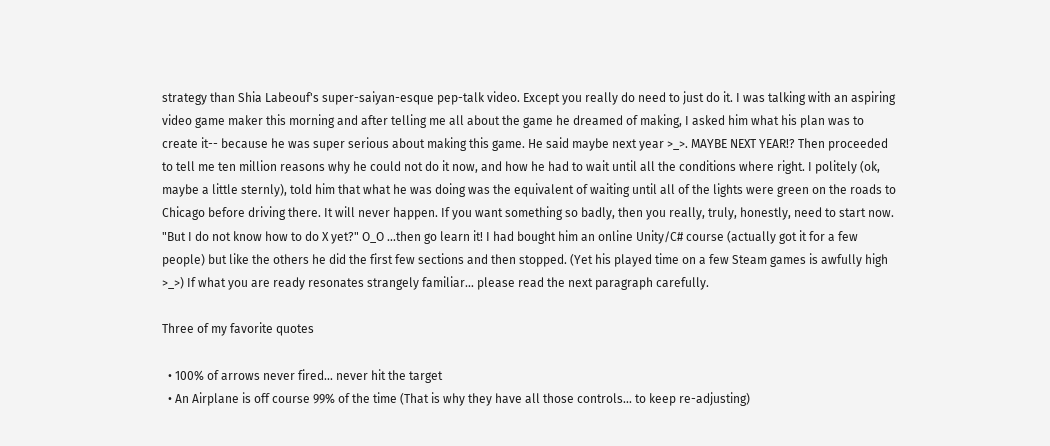strategy than Shia Labeouf's super-saiyan-esque pep-talk video. Except you really do need to just do it. I was talking with an aspiring video game maker this morning and after telling me all about the game he dreamed of making, I asked him what his plan was to create it-- because he was super serious about making this game. He said maybe next year >_>. MAYBE NEXT YEAR!? Then proceeded to tell me ten million reasons why he could not do it now, and how he had to wait until all the conditions where right. I politely (ok, maybe a little sternly), told him that what he was doing was the equivalent of waiting until all of the lights were green on the roads to Chicago before driving there. It will never happen. If you want something so badly, then you really, truly, honestly, need to start now. "But I do not know how to do X yet?" O_O ...then go learn it! I had bought him an online Unity/C# course (actually got it for a few people) but like the others he did the first few sections and then stopped. (Yet his played time on a few Steam games is awfully high >_>) If what you are ready resonates strangely familiar... please read the next paragraph carefully.

Three of my favorite quotes

  • 100% of arrows never fired... never hit the target
  • An Airplane is off course 99% of the time (That is why they have all those controls... to keep re-adjusting)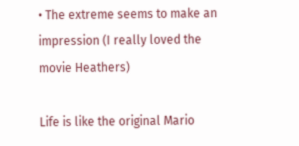• The extreme seems to make an impression (I really loved the movie Heathers)

Life is like the original Mario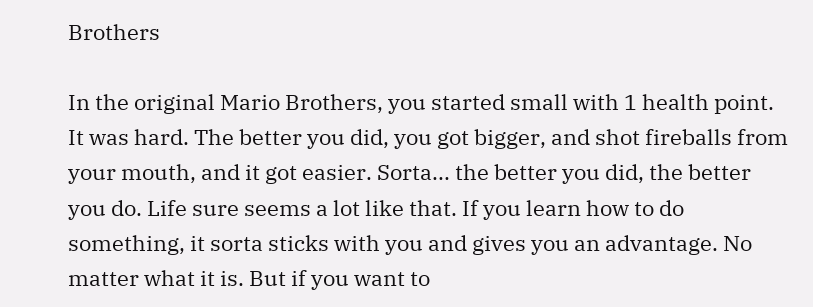Brothers

In the original Mario Brothers, you started small with 1 health point. It was hard. The better you did, you got bigger, and shot fireballs from your mouth, and it got easier. Sorta... the better you did, the better you do. Life sure seems a lot like that. If you learn how to do something, it sorta sticks with you and gives you an advantage. No matter what it is. But if you want to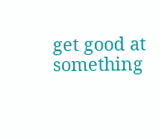get good at something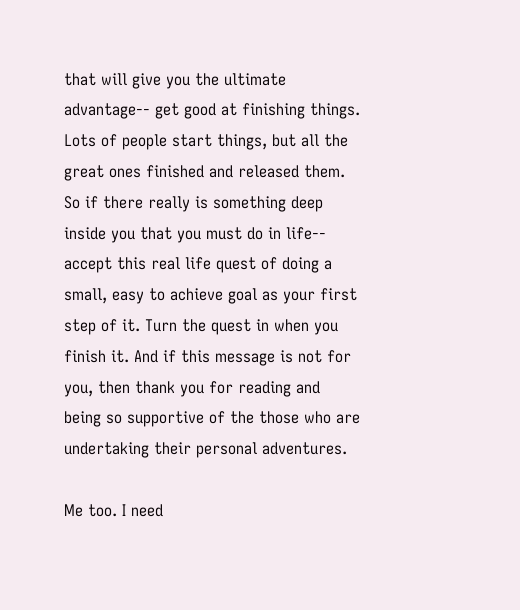that will give you the ultimate advantage-- get good at finishing things. Lots of people start things, but all the great ones finished and released them. So if there really is something deep inside you that you must do in life-- accept this real life quest of doing a small, easy to achieve goal as your first step of it. Turn the quest in when you finish it. And if this message is not for you, then thank you for reading and being so supportive of the those who are undertaking their personal adventures.

Me too. I need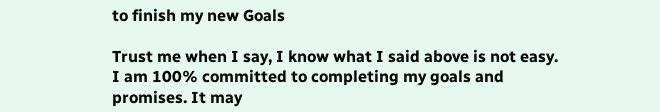to finish my new Goals

Trust me when I say, I know what I said above is not easy. I am 100% committed to completing my goals and promises. It may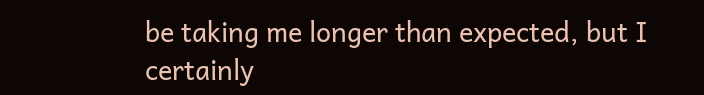be taking me longer than expected, but I certainly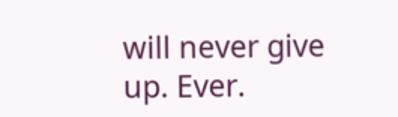will never give up. Ever.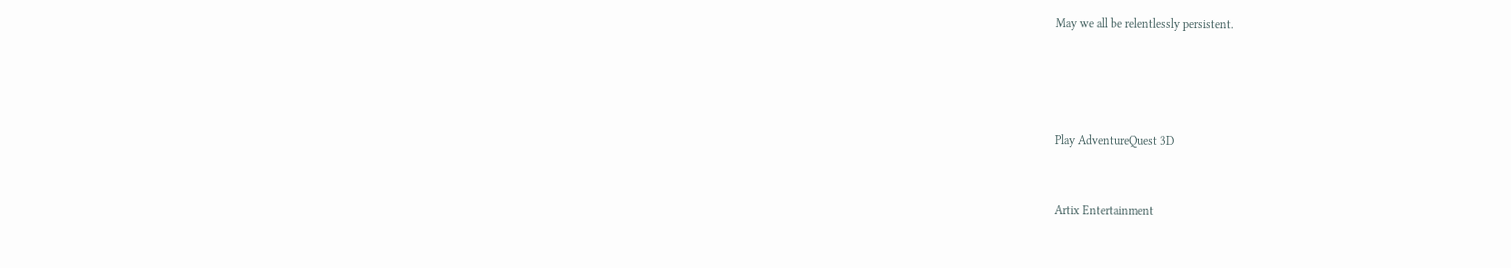May we all be relentlessly persistent.




Play AdventureQuest 3D


Artix Entertainment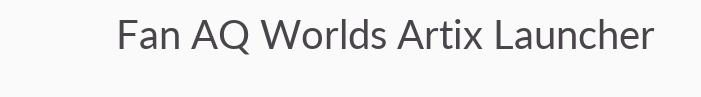Fan AQ Worlds Artix Launcher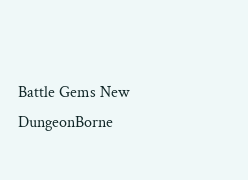Battle Gems New DungeonBorne